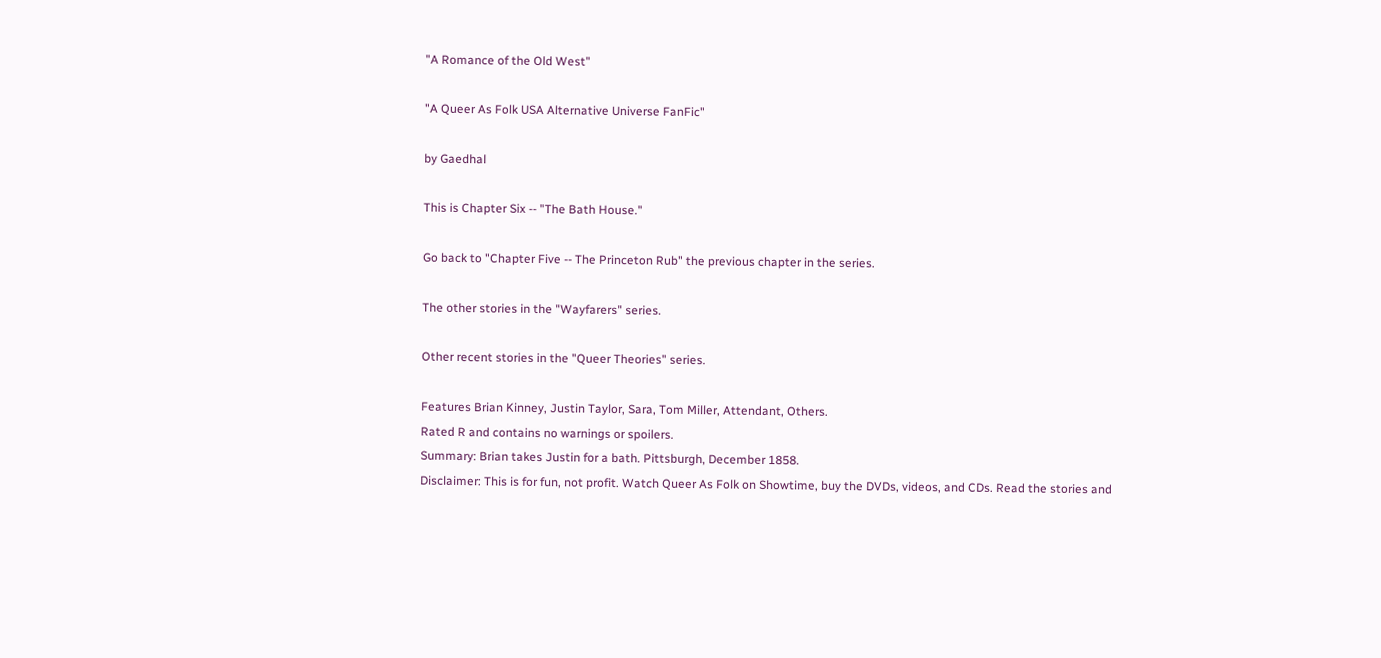"A Romance of the Old West"

"A Queer As Folk USA Alternative Universe FanFic"

by Gaedhal

This is Chapter Six -- "The Bath House."

Go back to "Chapter Five -- The Princeton Rub" the previous chapter in the series.

The other stories in the "Wayfarers" series.

Other recent stories in the "Queer Theories" series.

Features Brian Kinney, Justin Taylor, Sara, Tom Miller, Attendant, Others.
Rated R and contains no warnings or spoilers.
Summary: Brian takes Justin for a bath. Pittsburgh, December 1858.
Disclaimer: This is for fun, not profit. Watch Queer As Folk on Showtime, buy the DVDs, videos, and CDs. Read the stories and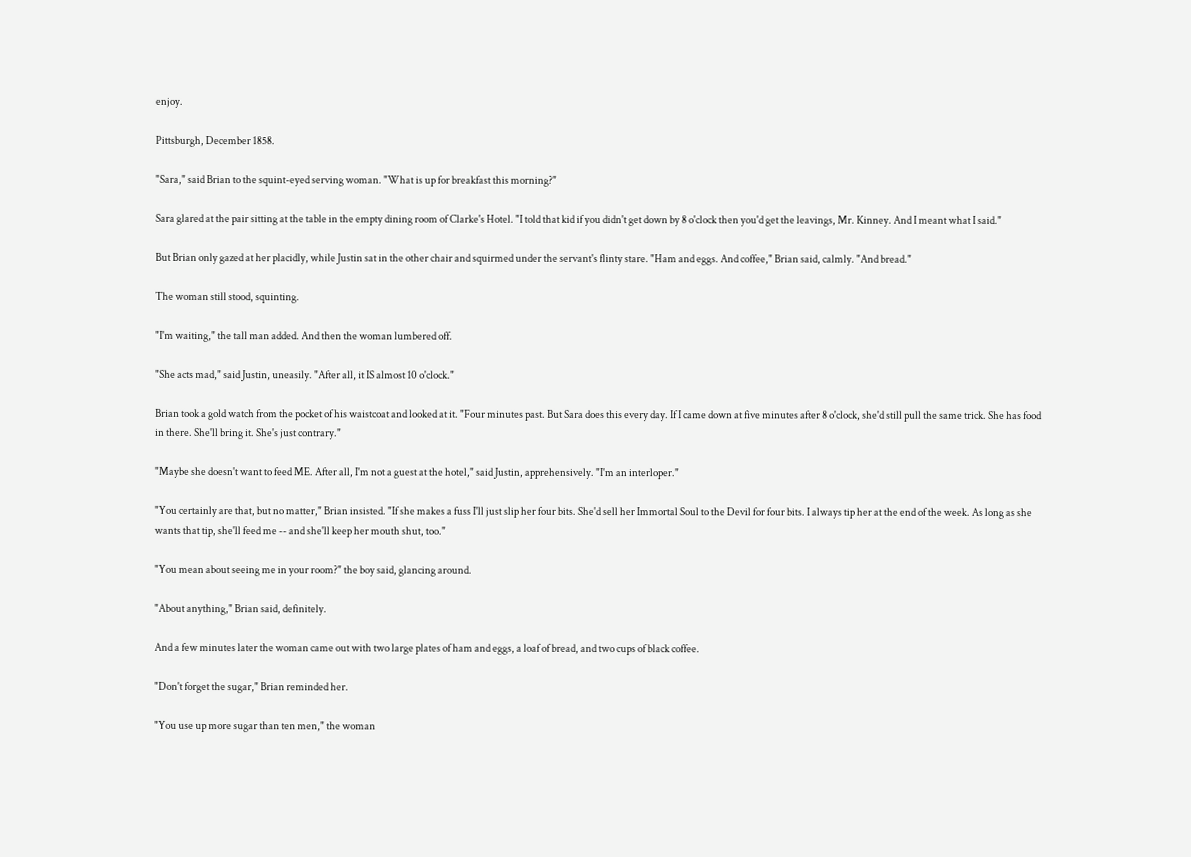enjoy.

Pittsburgh, December 1858.

"Sara," said Brian to the squint-eyed serving woman. "What is up for breakfast this morning?"

Sara glared at the pair sitting at the table in the empty dining room of Clarke's Hotel. "I told that kid if you didn't get down by 8 o'clock then you'd get the leavings, Mr. Kinney. And I meant what I said."

But Brian only gazed at her placidly, while Justin sat in the other chair and squirmed under the servant's flinty stare. "Ham and eggs. And coffee," Brian said, calmly. "And bread."

The woman still stood, squinting.

"I'm waiting," the tall man added. And then the woman lumbered off.

"She acts mad," said Justin, uneasily. "After all, it IS almost 10 o'clock."

Brian took a gold watch from the pocket of his waistcoat and looked at it. "Four minutes past. But Sara does this every day. If I came down at five minutes after 8 o'clock, she'd still pull the same trick. She has food in there. She'll bring it. She's just contrary."

"Maybe she doesn't want to feed ME. After all, I'm not a guest at the hotel," said Justin, apprehensively. "I'm an interloper."

"You certainly are that, but no matter," Brian insisted. "If she makes a fuss I'll just slip her four bits. She'd sell her Immortal Soul to the Devil for four bits. I always tip her at the end of the week. As long as she wants that tip, she'll feed me -- and she'll keep her mouth shut, too."

"You mean about seeing me in your room?" the boy said, glancing around.

"About anything," Brian said, definitely.

And a few minutes later the woman came out with two large plates of ham and eggs, a loaf of bread, and two cups of black coffee.

"Don't forget the sugar," Brian reminded her.

"You use up more sugar than ten men," the woman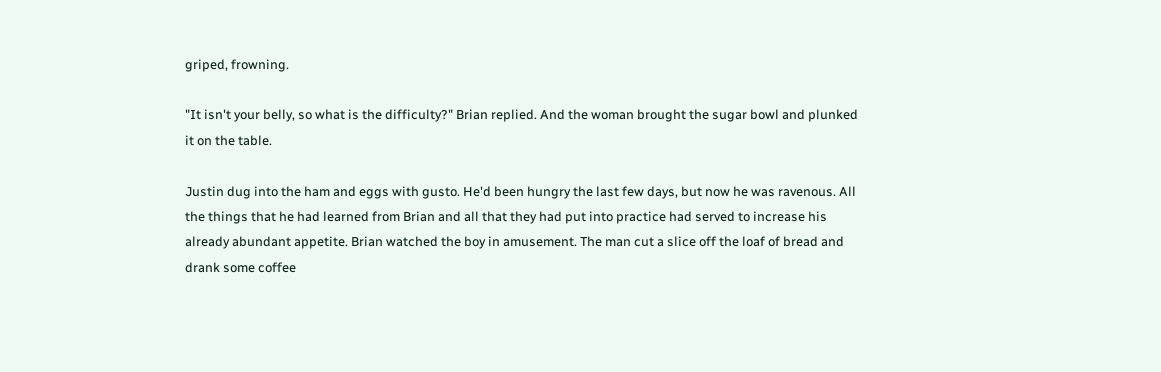griped, frowning.

"It isn't your belly, so what is the difficulty?" Brian replied. And the woman brought the sugar bowl and plunked it on the table.

Justin dug into the ham and eggs with gusto. He'd been hungry the last few days, but now he was ravenous. All the things that he had learned from Brian and all that they had put into practice had served to increase his already abundant appetite. Brian watched the boy in amusement. The man cut a slice off the loaf of bread and drank some coffee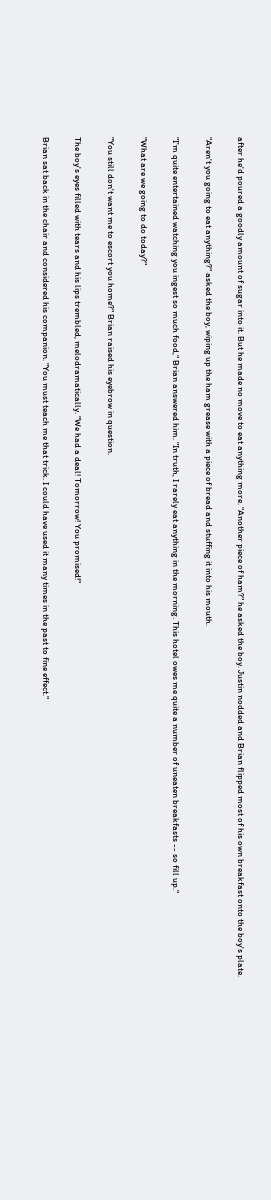after he'd poured a goodly amount of sugar into it. But he made no move to eat anything more. "Another piece of ham?" he asked the boy. Justin nodded and Brian flipped most of his own breakfast onto the boy's plate.

"Aren't you going to eat anything?" asked the boy, wiping up the ham grease with a piece of bread and stuffing it into his mouth.

"I'm quite entertained watching you ingest so much food," Brian answered him. "In truth, I rarely eat anything in the morning. This hotel owes me quite a number of uneaten breakfasts -- so fill up."

"What are we going to do today?"

"You still don't want me to escort you home?" Brian raised his eyebrow in question.

The boy's eyes filled with tears and his lips trembled, melodramatically. "We had a deal! Tomorrow! You promised!"

Brian sat back in the chair and considered his companion. "You must teach me that trick. I could have used it many times in the past to fine effect."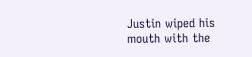Justin wiped his mouth with the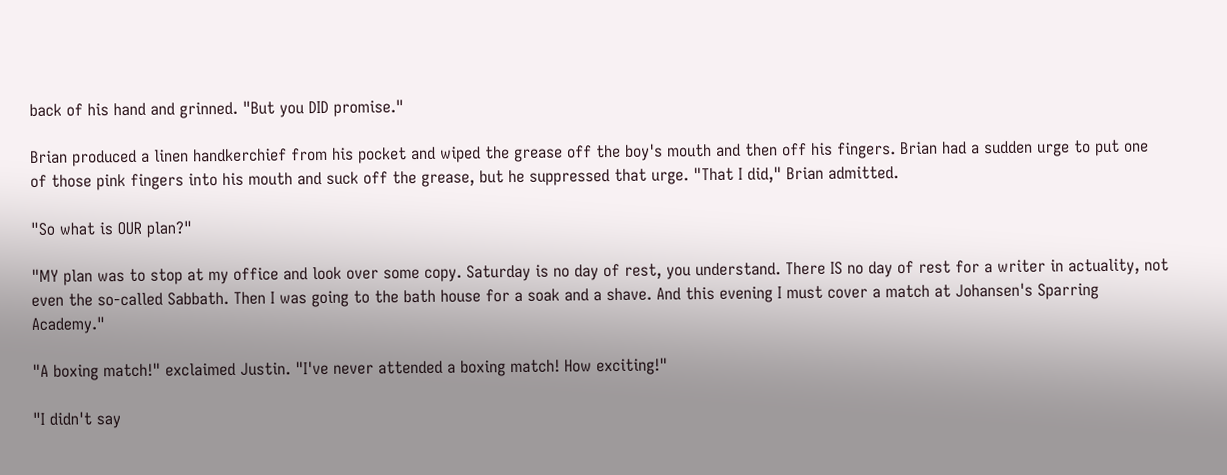back of his hand and grinned. "But you DID promise."

Brian produced a linen handkerchief from his pocket and wiped the grease off the boy's mouth and then off his fingers. Brian had a sudden urge to put one of those pink fingers into his mouth and suck off the grease, but he suppressed that urge. "That I did," Brian admitted.

"So what is OUR plan?"

"MY plan was to stop at my office and look over some copy. Saturday is no day of rest, you understand. There IS no day of rest for a writer in actuality, not even the so-called Sabbath. Then I was going to the bath house for a soak and a shave. And this evening I must cover a match at Johansen's Sparring Academy."

"A boxing match!" exclaimed Justin. "I've never attended a boxing match! How exciting!"

"I didn't say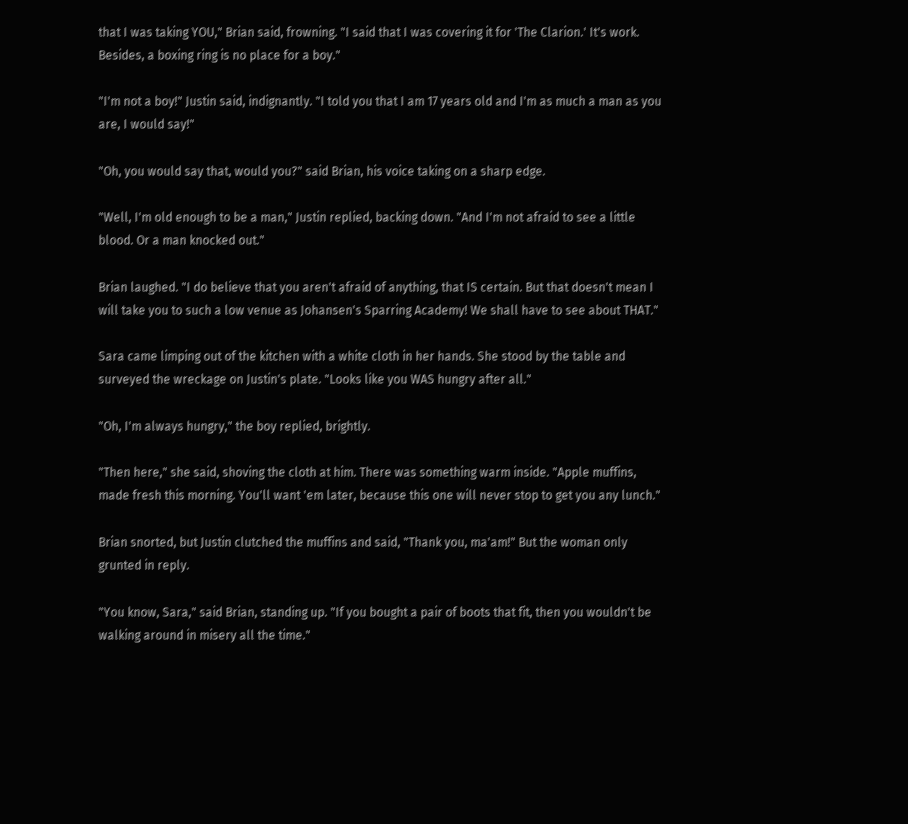that I was taking YOU," Brian said, frowning. "I said that I was covering it for 'The Clarion.' It's work. Besides, a boxing ring is no place for a boy."

"I'm not a boy!" Justin said, indignantly. "I told you that I am 17 years old and I'm as much a man as you are, I would say!"

"Oh, you would say that, would you?" said Brian, his voice taking on a sharp edge.

"Well, I'm old enough to be a man," Justin replied, backing down. "And I'm not afraid to see a little blood. Or a man knocked out."

Brian laughed. "I do believe that you aren't afraid of anything, that IS certain. But that doesn't mean I will take you to such a low venue as Johansen's Sparring Academy! We shall have to see about THAT."

Sara came limping out of the kitchen with a white cloth in her hands. She stood by the table and surveyed the wreckage on Justin's plate. "Looks like you WAS hungry after all."

"Oh, I'm always hungry," the boy replied, brightly.

"Then here," she said, shoving the cloth at him. There was something warm inside. "Apple muffins, made fresh this morning. You'll want 'em later, because this one will never stop to get you any lunch."

Brian snorted, but Justin clutched the muffins and said, "Thank you, ma'am!" But the woman only grunted in reply.

"You know, Sara," said Brian, standing up. "If you bought a pair of boots that fit, then you wouldn't be walking around in misery all the time."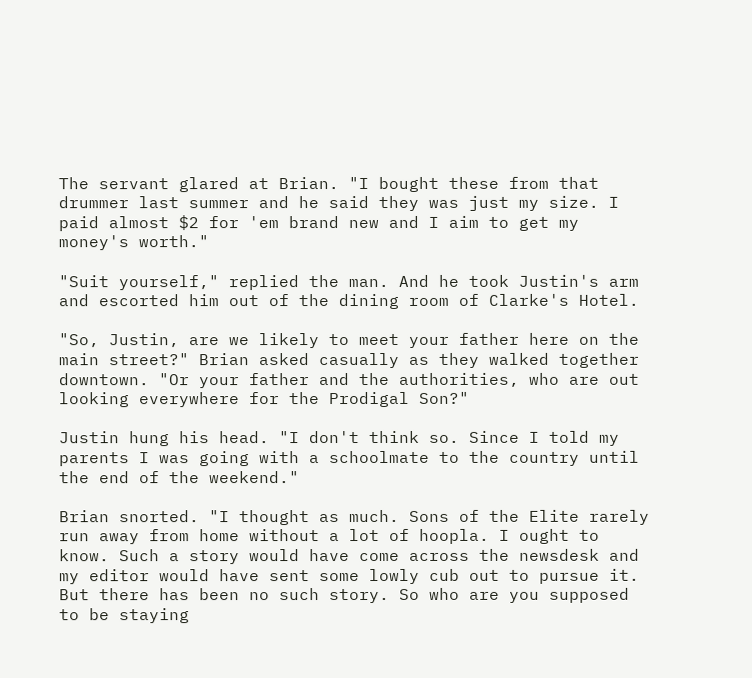The servant glared at Brian. "I bought these from that drummer last summer and he said they was just my size. I paid almost $2 for 'em brand new and I aim to get my money's worth."

"Suit yourself," replied the man. And he took Justin's arm and escorted him out of the dining room of Clarke's Hotel.

"So, Justin, are we likely to meet your father here on the main street?" Brian asked casually as they walked together downtown. "Or your father and the authorities, who are out looking everywhere for the Prodigal Son?"

Justin hung his head. "I don't think so. Since I told my parents I was going with a schoolmate to the country until the end of the weekend."

Brian snorted. "I thought as much. Sons of the Elite rarely run away from home without a lot of hoopla. I ought to know. Such a story would have come across the newsdesk and my editor would have sent some lowly cub out to pursue it. But there has been no such story. So who are you supposed to be staying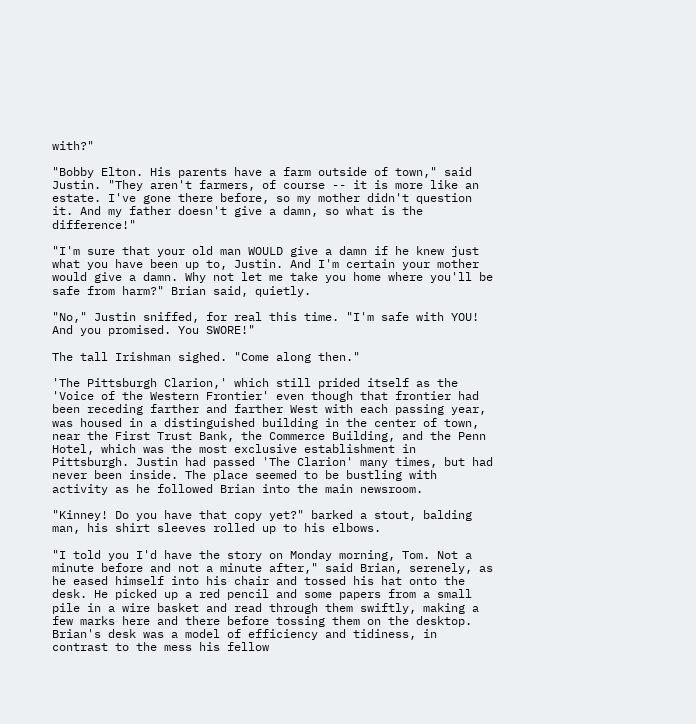with?"

"Bobby Elton. His parents have a farm outside of town," said Justin. "They aren't farmers, of course -- it is more like an estate. I've gone there before, so my mother didn't question it. And my father doesn't give a damn, so what is the difference!"

"I'm sure that your old man WOULD give a damn if he knew just what you have been up to, Justin. And I'm certain your mother would give a damn. Why not let me take you home where you'll be safe from harm?" Brian said, quietly.

"No," Justin sniffed, for real this time. "I'm safe with YOU! And you promised. You SWORE!"

The tall Irishman sighed. "Come along then."

'The Pittsburgh Clarion,' which still prided itself as the 'Voice of the Western Frontier' even though that frontier had been receding farther and farther West with each passing year, was housed in a distinguished building in the center of town, near the First Trust Bank, the Commerce Building, and the Penn Hotel, which was the most exclusive establishment in Pittsburgh. Justin had passed 'The Clarion' many times, but had never been inside. The place seemed to be bustling with activity as he followed Brian into the main newsroom.

"Kinney! Do you have that copy yet?" barked a stout, balding man, his shirt sleeves rolled up to his elbows.

"I told you I'd have the story on Monday morning, Tom. Not a minute before and not a minute after," said Brian, serenely, as he eased himself into his chair and tossed his hat onto the desk. He picked up a red pencil and some papers from a small pile in a wire basket and read through them swiftly, making a few marks here and there before tossing them on the desktop. Brian's desk was a model of efficiency and tidiness, in contrast to the mess his fellow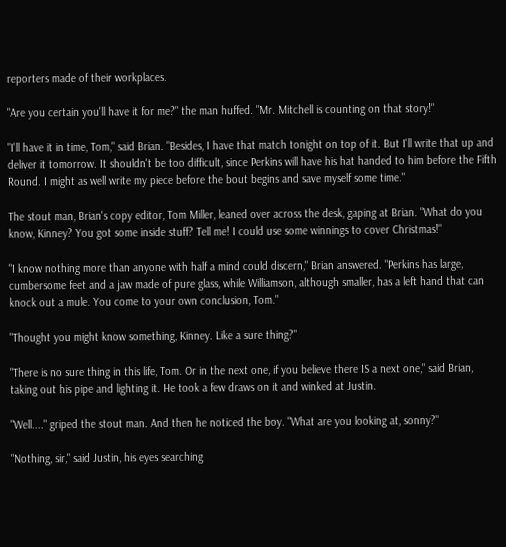reporters made of their workplaces.

"Are you certain you'll have it for me?" the man huffed. "Mr. Mitchell is counting on that story!"

"I'll have it in time, Tom," said Brian. "Besides, I have that match tonight on top of it. But I'll write that up and deliver it tomorrow. It shouldn't be too difficult, since Perkins will have his hat handed to him before the Fifth Round. I might as well write my piece before the bout begins and save myself some time."

The stout man, Brian's copy editor, Tom Miller, leaned over across the desk, gaping at Brian. "What do you know, Kinney? You got some inside stuff? Tell me! I could use some winnings to cover Christmas!"

"I know nothing more than anyone with half a mind could discern," Brian answered. "Perkins has large, cumbersome feet and a jaw made of pure glass, while Williamson, although smaller, has a left hand that can knock out a mule. You come to your own conclusion, Tom."

"Thought you might know something, Kinney. Like a sure thing?"

"There is no sure thing in this life, Tom. Or in the next one, if you believe there IS a next one," said Brian, taking out his pipe and lighting it. He took a few draws on it and winked at Justin.

"Well...." griped the stout man. And then he noticed the boy. "What are you looking at, sonny?"

"Nothing, sir," said Justin, his eyes searching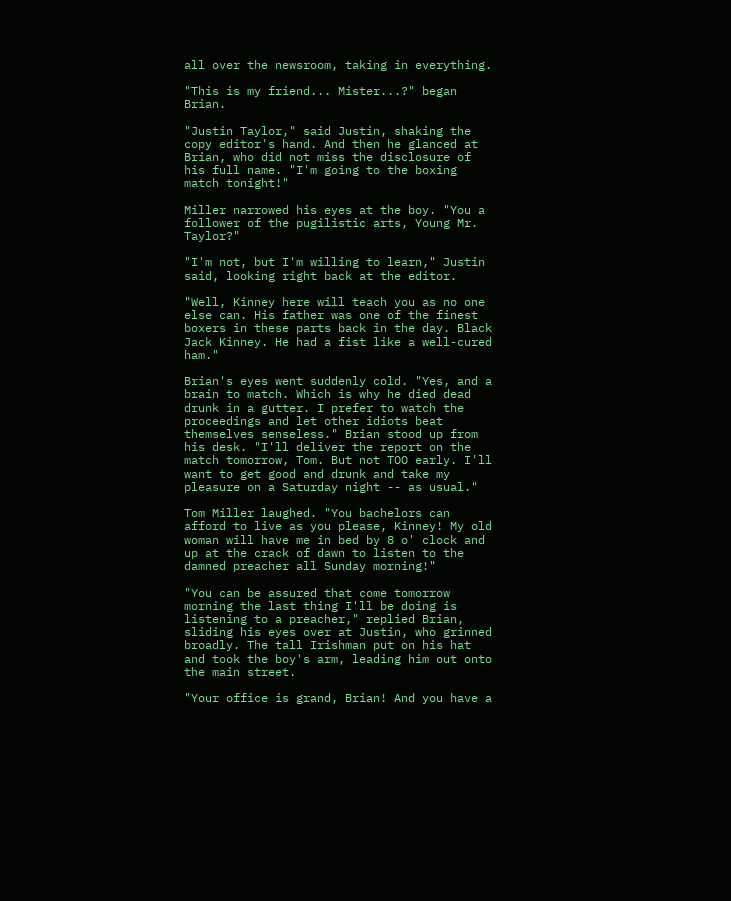all over the newsroom, taking in everything.

"This is my friend... Mister...?" began Brian.

"Justin Taylor," said Justin, shaking the copy editor's hand. And then he glanced at Brian, who did not miss the disclosure of his full name. "I'm going to the boxing match tonight!"

Miller narrowed his eyes at the boy. "You a follower of the pugilistic arts, Young Mr. Taylor?"

"I'm not, but I'm willing to learn," Justin said, looking right back at the editor.

"Well, Kinney here will teach you as no one else can. His father was one of the finest boxers in these parts back in the day. Black Jack Kinney. He had a fist like a well-cured ham."

Brian's eyes went suddenly cold. "Yes, and a brain to match. Which is why he died dead drunk in a gutter. I prefer to watch the proceedings and let other idiots beat themselves senseless." Brian stood up from his desk. "I'll deliver the report on the match tomorrow, Tom. But not TOO early. I'll want to get good and drunk and take my pleasure on a Saturday night -- as usual."

Tom Miller laughed. "You bachelors can afford to live as you please, Kinney! My old woman will have me in bed by 8 o' clock and up at the crack of dawn to listen to the damned preacher all Sunday morning!"

"You can be assured that come tomorrow morning the last thing I'll be doing is listening to a preacher," replied Brian, sliding his eyes over at Justin, who grinned broadly. The tall Irishman put on his hat and took the boy's arm, leading him out onto the main street.

"Your office is grand, Brian! And you have a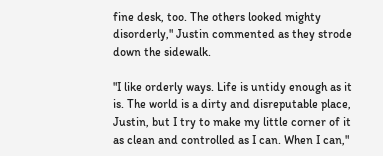fine desk, too. The others looked mighty disorderly," Justin commented as they strode down the sidewalk.

"I like orderly ways. Life is untidy enough as it is. The world is a dirty and disreputable place, Justin, but I try to make my little corner of it as clean and controlled as I can. When I can,"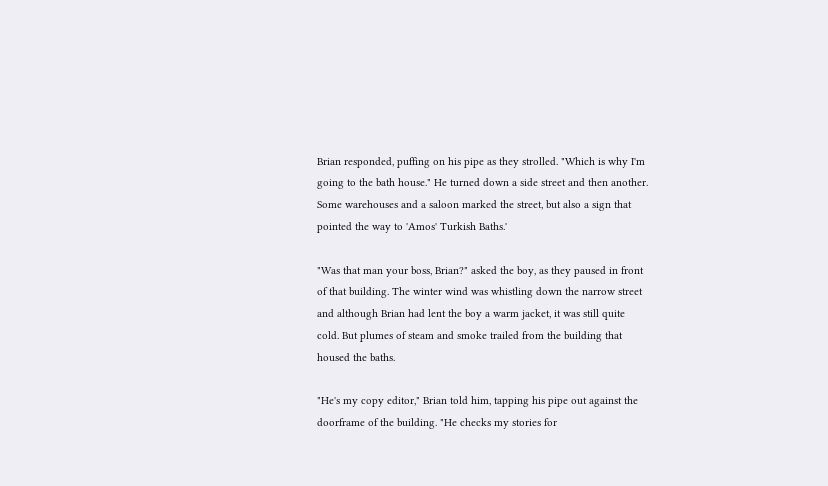Brian responded, puffing on his pipe as they strolled. "Which is why I'm going to the bath house." He turned down a side street and then another. Some warehouses and a saloon marked the street, but also a sign that pointed the way to 'Amos' Turkish Baths.'

"Was that man your boss, Brian?" asked the boy, as they paused in front of that building. The winter wind was whistling down the narrow street and although Brian had lent the boy a warm jacket, it was still quite cold. But plumes of steam and smoke trailed from the building that housed the baths.

"He's my copy editor," Brian told him, tapping his pipe out against the doorframe of the building. "He checks my stories for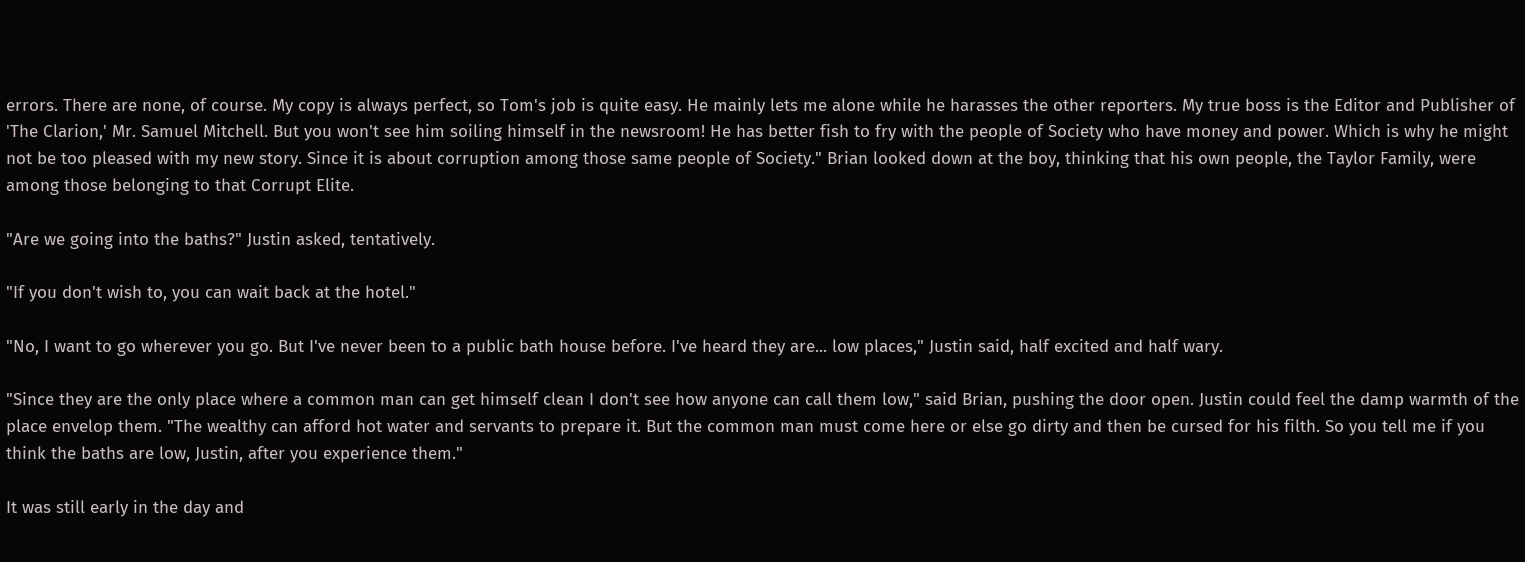errors. There are none, of course. My copy is always perfect, so Tom's job is quite easy. He mainly lets me alone while he harasses the other reporters. My true boss is the Editor and Publisher of 'The Clarion,' Mr. Samuel Mitchell. But you won't see him soiling himself in the newsroom! He has better fish to fry with the people of Society who have money and power. Which is why he might not be too pleased with my new story. Since it is about corruption among those same people of Society." Brian looked down at the boy, thinking that his own people, the Taylor Family, were among those belonging to that Corrupt Elite.

"Are we going into the baths?" Justin asked, tentatively.

"If you don't wish to, you can wait back at the hotel."

"No, I want to go wherever you go. But I've never been to a public bath house before. I've heard they are... low places," Justin said, half excited and half wary.

"Since they are the only place where a common man can get himself clean I don't see how anyone can call them low," said Brian, pushing the door open. Justin could feel the damp warmth of the place envelop them. "The wealthy can afford hot water and servants to prepare it. But the common man must come here or else go dirty and then be cursed for his filth. So you tell me if you think the baths are low, Justin, after you experience them."

It was still early in the day and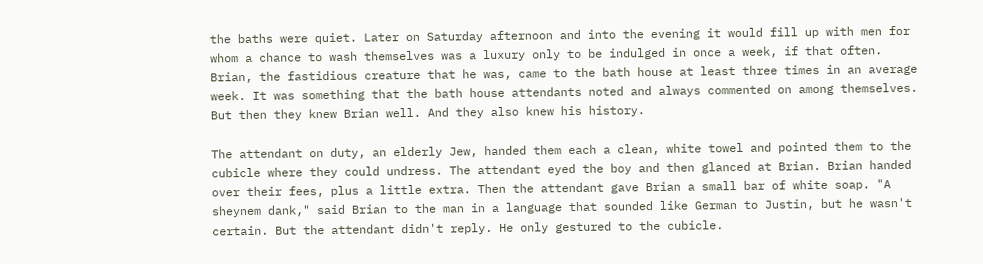the baths were quiet. Later on Saturday afternoon and into the evening it would fill up with men for whom a chance to wash themselves was a luxury only to be indulged in once a week, if that often. Brian, the fastidious creature that he was, came to the bath house at least three times in an average week. It was something that the bath house attendants noted and always commented on among themselves. But then they knew Brian well. And they also knew his history.

The attendant on duty, an elderly Jew, handed them each a clean, white towel and pointed them to the cubicle where they could undress. The attendant eyed the boy and then glanced at Brian. Brian handed over their fees, plus a little extra. Then the attendant gave Brian a small bar of white soap. "A sheynem dank," said Brian to the man in a language that sounded like German to Justin, but he wasn't certain. But the attendant didn't reply. He only gestured to the cubicle.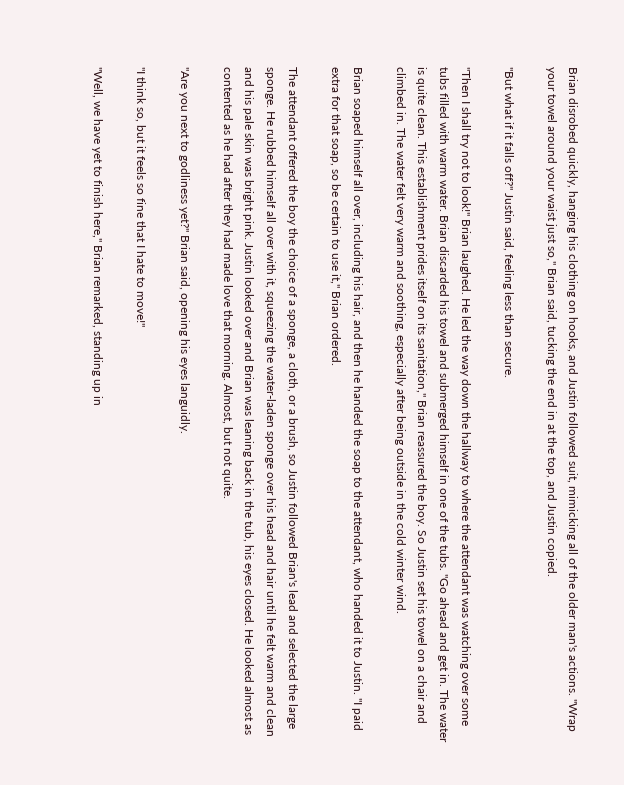Brian disrobed quickly, hanging his clothing on hooks, and Justin followed suit, mimicking all of the older man's actions. "Wrap your towel around your waist just so," Brian said, tucking the end in at the top, and Justin copied.

"But what if it falls off?" Justin said, feeling less than secure.

"Then I shall try not to look!" Brian laughed. He led the way down the hallway to where the attendant was watching over some tubs filled with warm water. Brian discarded his towel and submerged himself in one of the tubs. "Go ahead and get in. The water is quite clean. This establishment prides itself on its sanitation," Brian reassured the boy. So Justin set his towel on a chair and climbed in. The water felt very warm and soothing, especially after being outside in the cold winter wind.

Brian soaped himself all over, including his hair, and then he handed the soap to the attendant, who handed it to Justin. "I paid extra for that soap, so be certain to use it," Brian ordered.

The attendant offered the boy the choice of a sponge, a cloth, or a brush, so Justin followed Brian's lead and selected the large sponge. He rubbed himself all over with it, squeezing the water-laden sponge over his head and hair until he felt warm and clean and his pale skin was bright pink. Justin looked over and Brian was leaning back in the tub, his eyes closed. He looked almost as contented as he had after they had made love that morning. Almost, but not quite.

"Are you next to godliness yet?" Brian said, opening his eyes languidly.

"I think so, but it feels so fine that I hate to move!"

"Well, we have yet to finish here," Brian remarked, standing up in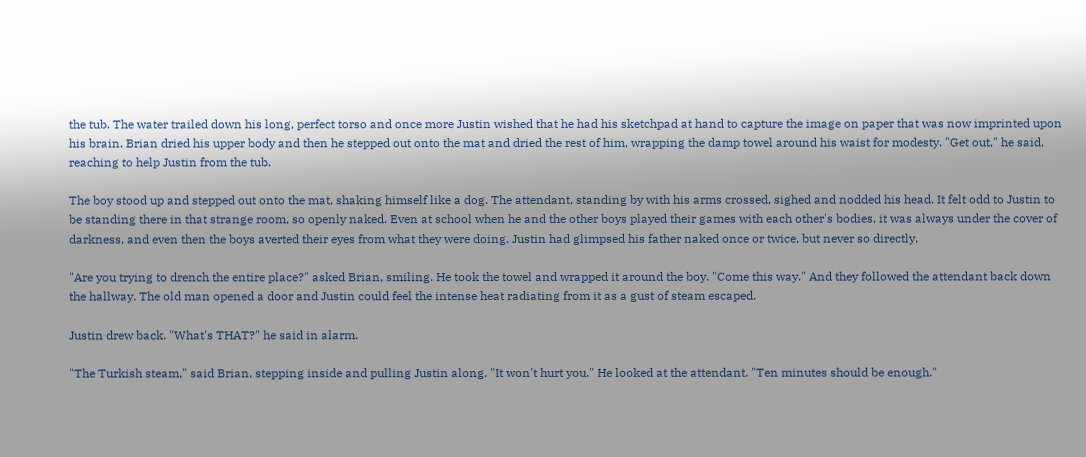the tub. The water trailed down his long, perfect torso and once more Justin wished that he had his sketchpad at hand to capture the image on paper that was now imprinted upon his brain. Brian dried his upper body and then he stepped out onto the mat and dried the rest of him, wrapping the damp towel around his waist for modesty. "Get out," he said, reaching to help Justin from the tub.

The boy stood up and stepped out onto the mat, shaking himself like a dog. The attendant, standing by with his arms crossed, sighed and nodded his head. It felt odd to Justin to be standing there in that strange room, so openly naked. Even at school when he and the other boys played their games with each other's bodies, it was always under the cover of darkness, and even then the boys averted their eyes from what they were doing. Justin had glimpsed his father naked once or twice, but never so directly.

"Are you trying to drench the entire place?" asked Brian, smiling. He took the towel and wrapped it around the boy. "Come this way." And they followed the attendant back down the hallway. The old man opened a door and Justin could feel the intense heat radiating from it as a gust of steam escaped.

Justin drew back. "What's THAT?" he said in alarm.

"The Turkish steam," said Brian, stepping inside and pulling Justin along. "It won't hurt you." He looked at the attendant. "Ten minutes should be enough."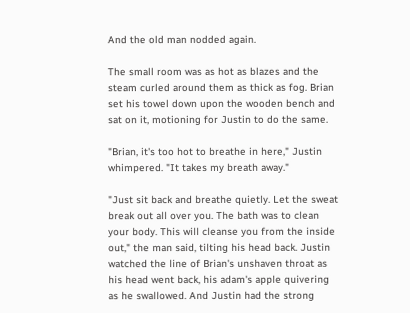And the old man nodded again.

The small room was as hot as blazes and the steam curled around them as thick as fog. Brian set his towel down upon the wooden bench and sat on it, motioning for Justin to do the same.

"Brian, it's too hot to breathe in here," Justin whimpered. "It takes my breath away."

"Just sit back and breathe quietly. Let the sweat break out all over you. The bath was to clean your body. This will cleanse you from the inside out," the man said, tilting his head back. Justin watched the line of Brian's unshaven throat as his head went back, his adam's apple quivering as he swallowed. And Justin had the strong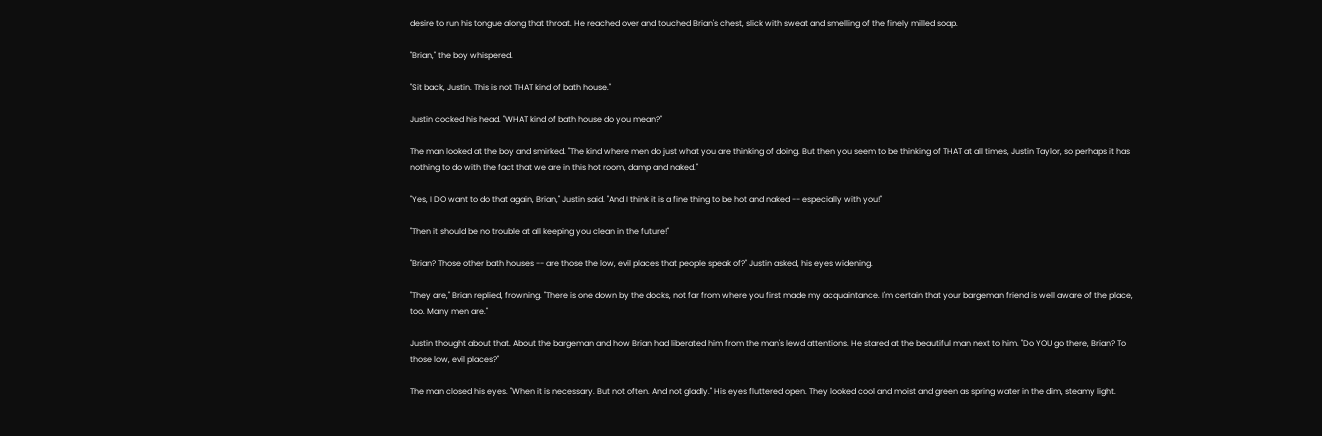desire to run his tongue along that throat. He reached over and touched Brian's chest, slick with sweat and smelling of the finely milled soap.

"Brian," the boy whispered.

"Sit back, Justin. This is not THAT kind of bath house."

Justin cocked his head. "WHAT kind of bath house do you mean?"

The man looked at the boy and smirked. "The kind where men do just what you are thinking of doing. But then you seem to be thinking of THAT at all times, Justin Taylor, so perhaps it has nothing to do with the fact that we are in this hot room, damp and naked."

"Yes, I DO want to do that again, Brian," Justin said. "And I think it is a fine thing to be hot and naked -- especially with you!"

"Then it should be no trouble at all keeping you clean in the future!"

"Brian? Those other bath houses -- are those the low, evil places that people speak of?" Justin asked, his eyes widening.

"They are," Brian replied, frowning. "There is one down by the docks, not far from where you first made my acquaintance. I'm certain that your bargeman friend is well aware of the place, too. Many men are."

Justin thought about that. About the bargeman and how Brian had liberated him from the man's lewd attentions. He stared at the beautiful man next to him. "Do YOU go there, Brian? To those low, evil places?"

The man closed his eyes. "When it is necessary. But not often. And not gladly." His eyes fluttered open. They looked cool and moist and green as spring water in the dim, steamy light.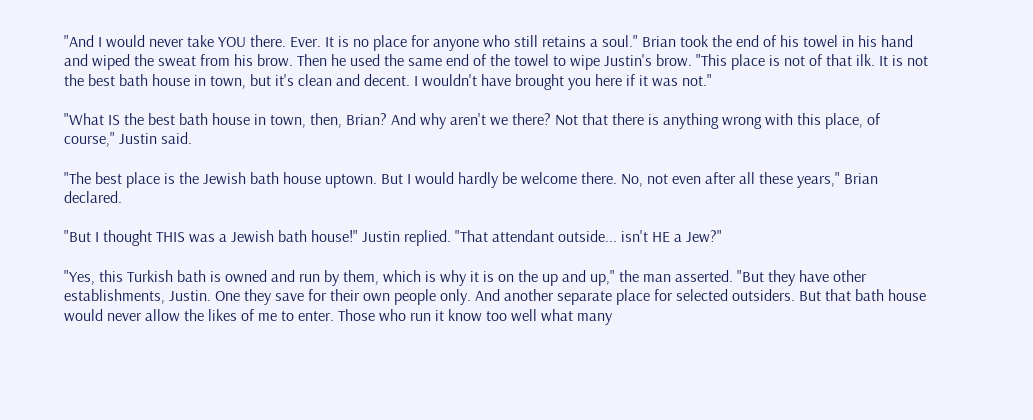"And I would never take YOU there. Ever. It is no place for anyone who still retains a soul." Brian took the end of his towel in his hand and wiped the sweat from his brow. Then he used the same end of the towel to wipe Justin's brow. "This place is not of that ilk. It is not the best bath house in town, but it's clean and decent. I wouldn't have brought you here if it was not."

"What IS the best bath house in town, then, Brian? And why aren't we there? Not that there is anything wrong with this place, of course," Justin said.

"The best place is the Jewish bath house uptown. But I would hardly be welcome there. No, not even after all these years," Brian declared.

"But I thought THIS was a Jewish bath house!" Justin replied. "That attendant outside... isn't HE a Jew?"

"Yes, this Turkish bath is owned and run by them, which is why it is on the up and up," the man asserted. "But they have other establishments, Justin. One they save for their own people only. And another separate place for selected outsiders. But that bath house would never allow the likes of me to enter. Those who run it know too well what many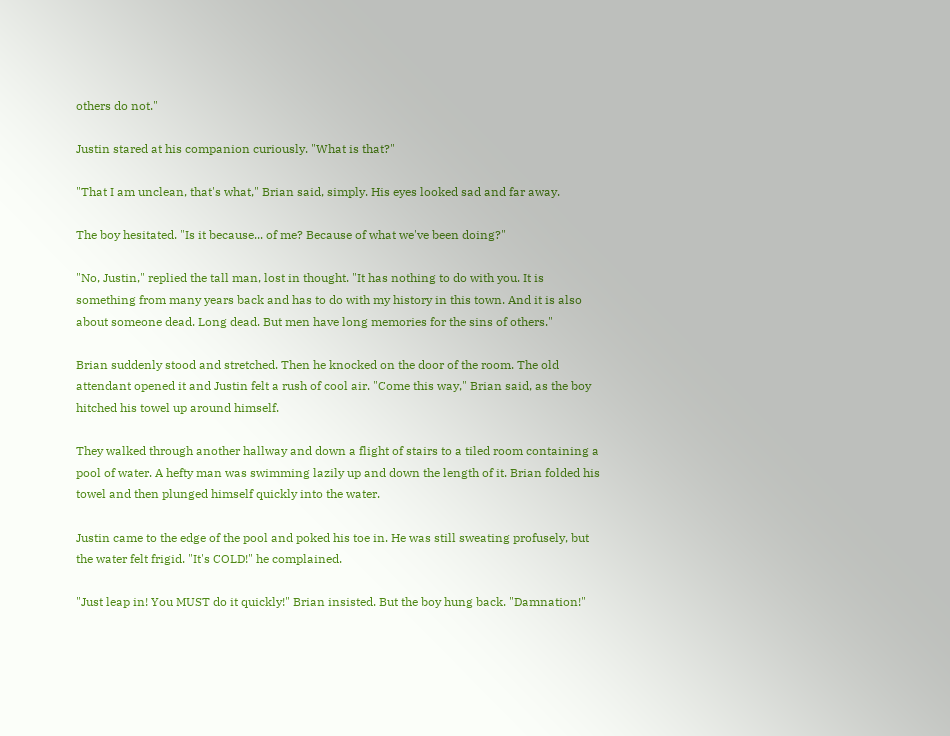others do not."

Justin stared at his companion curiously. "What is that?"

"That I am unclean, that's what," Brian said, simply. His eyes looked sad and far away.

The boy hesitated. "Is it because... of me? Because of what we've been doing?"

"No, Justin," replied the tall man, lost in thought. "It has nothing to do with you. It is something from many years back and has to do with my history in this town. And it is also about someone dead. Long dead. But men have long memories for the sins of others."

Brian suddenly stood and stretched. Then he knocked on the door of the room. The old attendant opened it and Justin felt a rush of cool air. "Come this way," Brian said, as the boy hitched his towel up around himself.

They walked through another hallway and down a flight of stairs to a tiled room containing a pool of water. A hefty man was swimming lazily up and down the length of it. Brian folded his towel and then plunged himself quickly into the water.

Justin came to the edge of the pool and poked his toe in. He was still sweating profusely, but the water felt frigid. "It's COLD!" he complained.

"Just leap in! You MUST do it quickly!" Brian insisted. But the boy hung back. "Damnation!"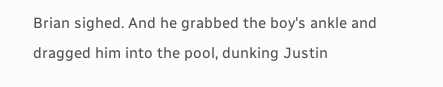Brian sighed. And he grabbed the boy's ankle and dragged him into the pool, dunking Justin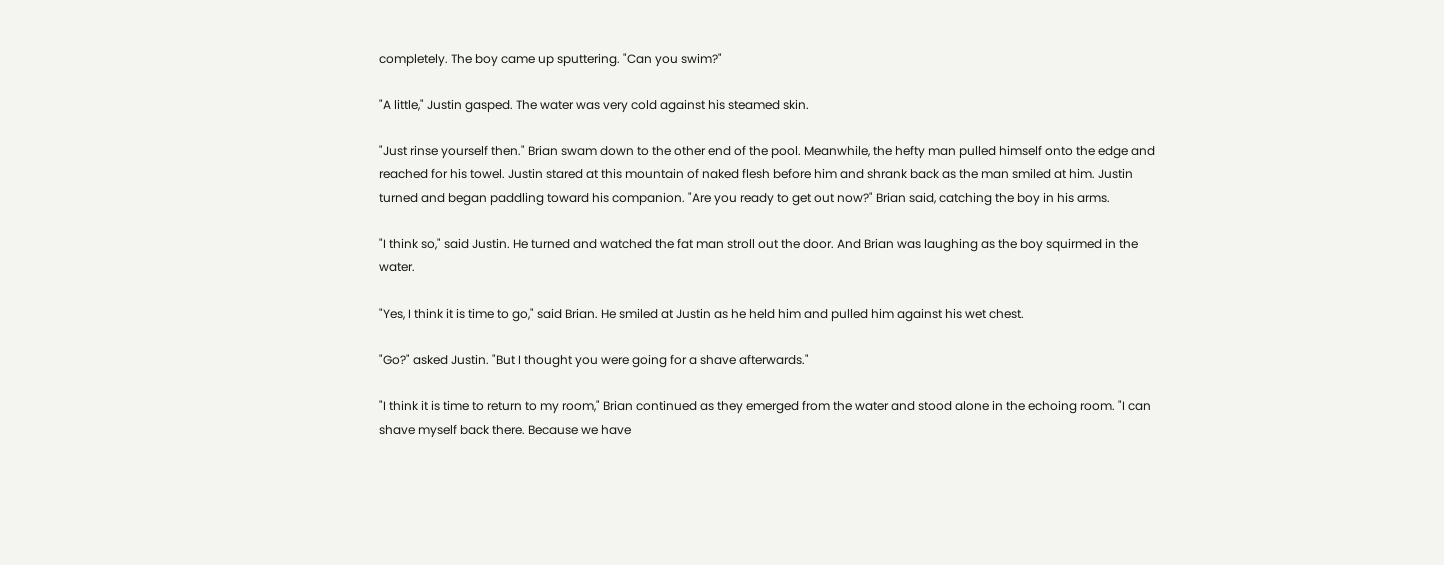completely. The boy came up sputtering. "Can you swim?"

"A little," Justin gasped. The water was very cold against his steamed skin.

"Just rinse yourself then." Brian swam down to the other end of the pool. Meanwhile, the hefty man pulled himself onto the edge and reached for his towel. Justin stared at this mountain of naked flesh before him and shrank back as the man smiled at him. Justin turned and began paddling toward his companion. "Are you ready to get out now?" Brian said, catching the boy in his arms.

"I think so," said Justin. He turned and watched the fat man stroll out the door. And Brian was laughing as the boy squirmed in the water.

"Yes, I think it is time to go," said Brian. He smiled at Justin as he held him and pulled him against his wet chest.

"Go?" asked Justin. "But I thought you were going for a shave afterwards."

"I think it is time to return to my room," Brian continued as they emerged from the water and stood alone in the echoing room. "I can shave myself back there. Because we have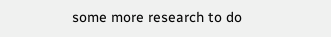some more research to do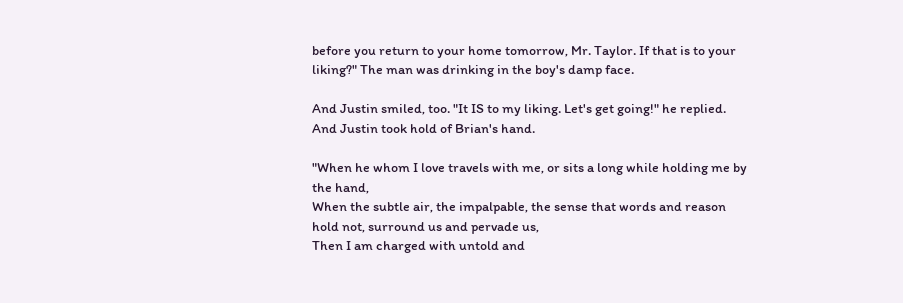before you return to your home tomorrow, Mr. Taylor. If that is to your liking?" The man was drinking in the boy's damp face.

And Justin smiled, too. "It IS to my liking. Let's get going!" he replied. And Justin took hold of Brian's hand.

"When he whom I love travels with me, or sits a long while holding me by the hand,
When the subtle air, the impalpable, the sense that words and reason hold not, surround us and pervade us,
Then I am charged with untold and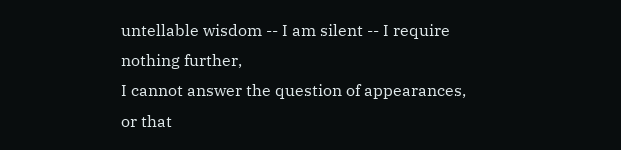untellable wisdom -- I am silent -- I require nothing further,
I cannot answer the question of appearances, or that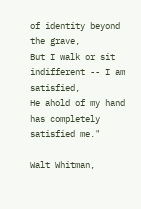of identity beyond the grave,
But I walk or sit indifferent -- I am satisfied,
He ahold of my hand has completely satisfied me."

Walt Whitman,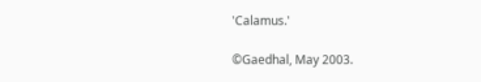'Calamus.'

©Gaedhal, May 2003.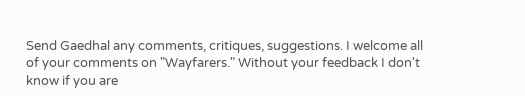Send Gaedhal any comments, critiques, suggestions. I welcome all of your comments on "Wayfarers." Without your feedback I don't know if you are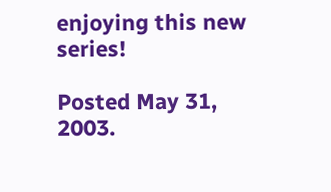enjoying this new series!

Posted May 31, 2003.